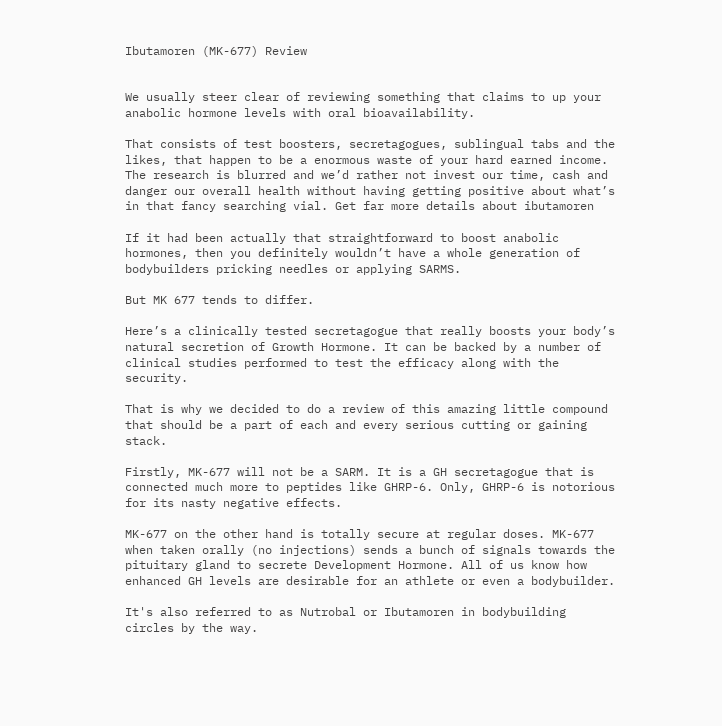Ibutamoren (MK-677) Review


We usually steer clear of reviewing something that claims to up your anabolic hormone levels with oral bioavailability.

That consists of test boosters, secretagogues, sublingual tabs and the likes, that happen to be a enormous waste of your hard earned income. The research is blurred and we’d rather not invest our time, cash and danger our overall health without having getting positive about what’s in that fancy searching vial. Get far more details about ibutamoren

If it had been actually that straightforward to boost anabolic hormones, then you definitely wouldn’t have a whole generation of bodybuilders pricking needles or applying SARMS.

But MK 677 tends to differ.

Here’s a clinically tested secretagogue that really boosts your body’s natural secretion of Growth Hormone. It can be backed by a number of clinical studies performed to test the efficacy along with the security.

That is why we decided to do a review of this amazing little compound that should be a part of each and every serious cutting or gaining stack.

Firstly, MK-677 will not be a SARM. It is a GH secretagogue that is connected much more to peptides like GHRP-6. Only, GHRP-6 is notorious for its nasty negative effects.

MK-677 on the other hand is totally secure at regular doses. MK-677 when taken orally (no injections) sends a bunch of signals towards the pituitary gland to secrete Development Hormone. All of us know how enhanced GH levels are desirable for an athlete or even a bodybuilder.

It's also referred to as Nutrobal or Ibutamoren in bodybuilding circles by the way.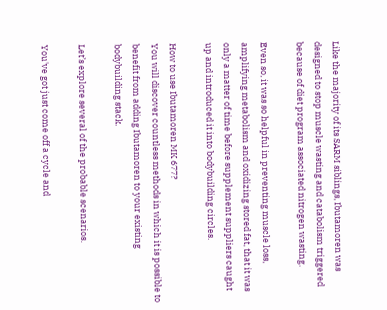Like the majority of its SARM siblings, Ibutamoren was designed to stop muscle wasting and catabolism triggered because of diet program associated nitrogen wasting.

Even so, it was so helpful in preventing muscle loss, amplifying metabolism and oxidizing stored fat, that it was only a matter of time before supplement suppliers caught up and introduced it into bodybuilding circles.

How to use Ibutamoren MK 677?
You will discover countless methods in which it is possible to benefit from adding Ibutamoren to your existing bodybuilding stack.

Let’s explore several of the probable scenarios.

You've got just come off a cycle and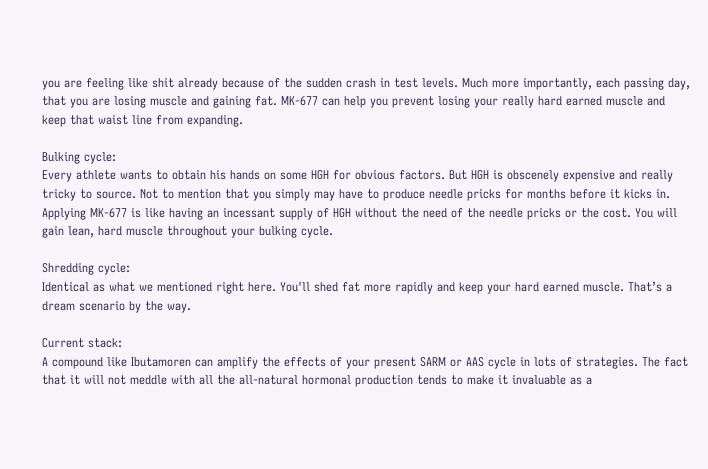you are feeling like shit already because of the sudden crash in test levels. Much more importantly, each passing day, that you are losing muscle and gaining fat. MK-677 can help you prevent losing your really hard earned muscle and keep that waist line from expanding.

Bulking cycle:
Every athlete wants to obtain his hands on some HGH for obvious factors. But HGH is obscenely expensive and really tricky to source. Not to mention that you simply may have to produce needle pricks for months before it kicks in. Applying MK-677 is like having an incessant supply of HGH without the need of the needle pricks or the cost. You will gain lean, hard muscle throughout your bulking cycle.

Shredding cycle:
Identical as what we mentioned right here. You'll shed fat more rapidly and keep your hard earned muscle. That’s a dream scenario by the way.

Current stack:
A compound like Ibutamoren can amplify the effects of your present SARM or AAS cycle in lots of strategies. The fact that it will not meddle with all the all-natural hormonal production tends to make it invaluable as a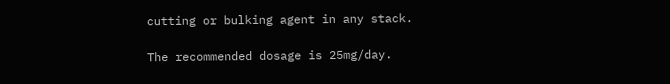cutting or bulking agent in any stack.

The recommended dosage is 25mg/day.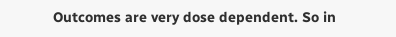Outcomes are very dose dependent. So in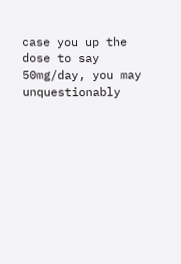case you up the dose to say 50mg/day, you may unquestionably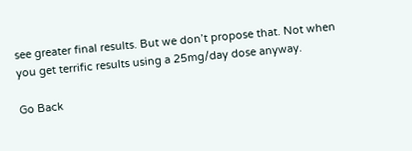see greater final results. But we don’t propose that. Not when you get terrific results using a 25mg/day dose anyway.

Go Back